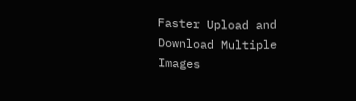Faster Upload and Download Multiple Images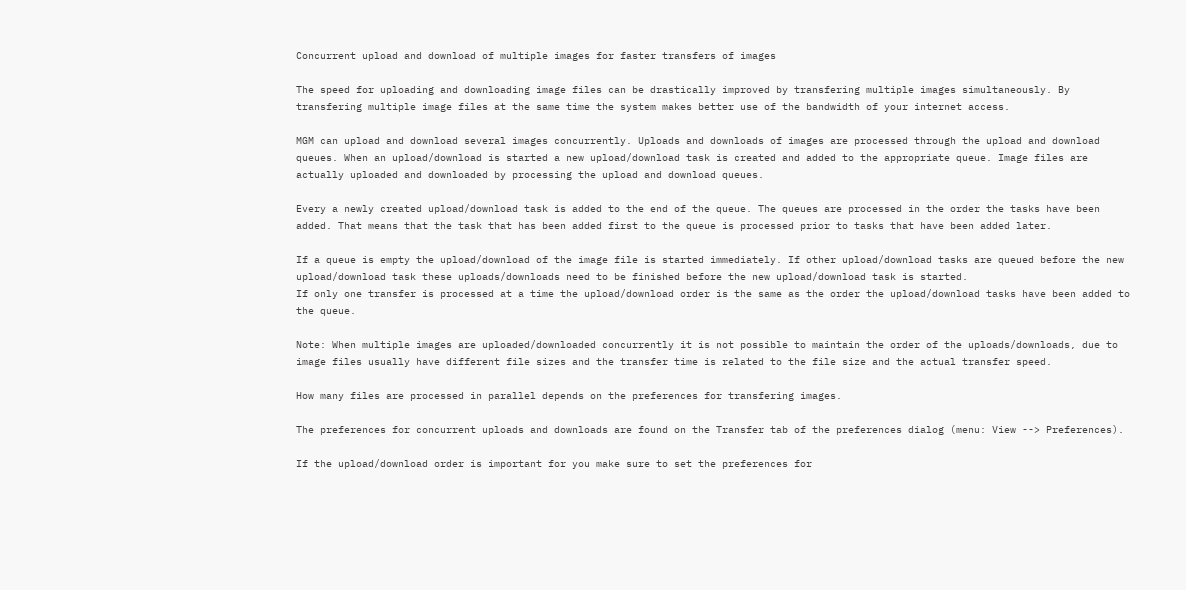Concurrent upload and download of multiple images for faster transfers of images

The speed for uploading and downloading image files can be drastically improved by transfering multiple images simultaneously. By transfering multiple image files at the same time the system makes better use of the bandwidth of your internet access.

MGM can upload and download several images concurrently. Uploads and downloads of images are processed through the upload and download queues. When an upload/download is started a new upload/download task is created and added to the appropriate queue. Image files are actually uploaded and downloaded by processing the upload and download queues.

Every a newly created upload/download task is added to the end of the queue. The queues are processed in the order the tasks have been added. That means that the task that has been added first to the queue is processed prior to tasks that have been added later.

If a queue is empty the upload/download of the image file is started immediately. If other upload/download tasks are queued before the new upload/download task these uploads/downloads need to be finished before the new upload/download task is started.
If only one transfer is processed at a time the upload/download order is the same as the order the upload/download tasks have been added to the queue.

Note: When multiple images are uploaded/downloaded concurrently it is not possible to maintain the order of the uploads/downloads, due to image files usually have different file sizes and the transfer time is related to the file size and the actual transfer speed.

How many files are processed in parallel depends on the preferences for transfering images.

The preferences for concurrent uploads and downloads are found on the Transfer tab of the preferences dialog (menu: View --> Preferences).

If the upload/download order is important for you make sure to set the preferences for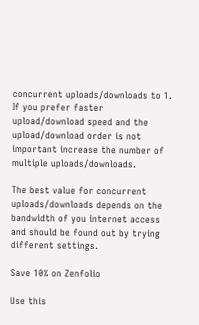concurrent uploads/downloads to 1.
If you prefer faster upload/download speed and the upload/download order is not important increase the number of multiple uploads/downloads.

The best value for concurrent uploads/downloads depends on the bandwidth of you internet access and should be found out by trying different settings.

Save 10% on Zenfolio

Use this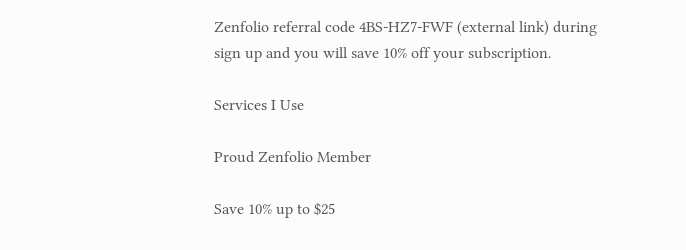Zenfolio referral code 4BS-HZ7-FWF (external link) during sign up and you will save 10% off your subscription.

Services I Use

Proud Zenfolio Member

Save 10% up to $25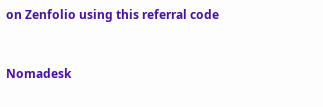on Zenfolio using this referral code


Nomadesk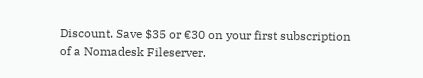Discount. Save $35 or €30 on your first subscription of a Nomadesk Fileserver.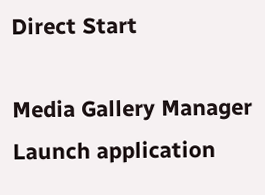Direct Start

Media Gallery Manager
Launch application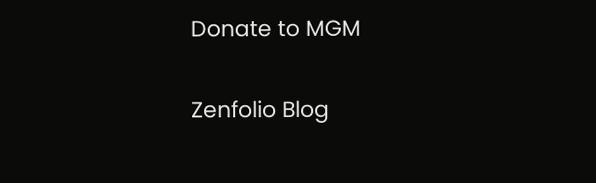Donate to MGM

Zenfolio Blog